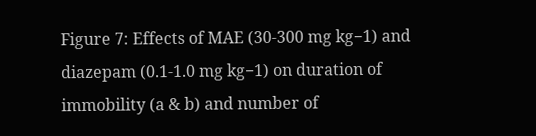Figure 7: Effects of MAE (30-300 mg kg−1) and diazepam (0.1-1.0 mg kg−1) on duration of immobility (a & b) and number of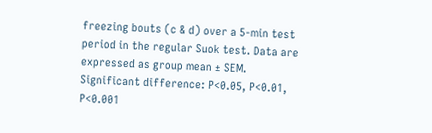freezing bouts (c & d) over a 5-min test period in the regular Suok test. Data are expressed as group mean ± SEM. Significant difference: P<0.05, P<0.01, P<0.001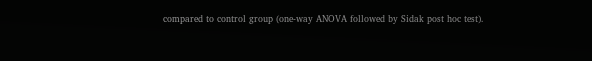compared to control group (one-way ANOVA followed by Sidak post hoc test).